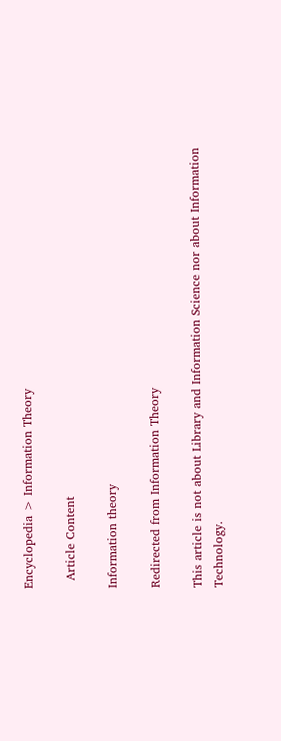Encyclopedia > Information Theory

  Article Content

Information theory

Redirected from Information Theory

This article is not about Library and Information Science nor about Information Technology.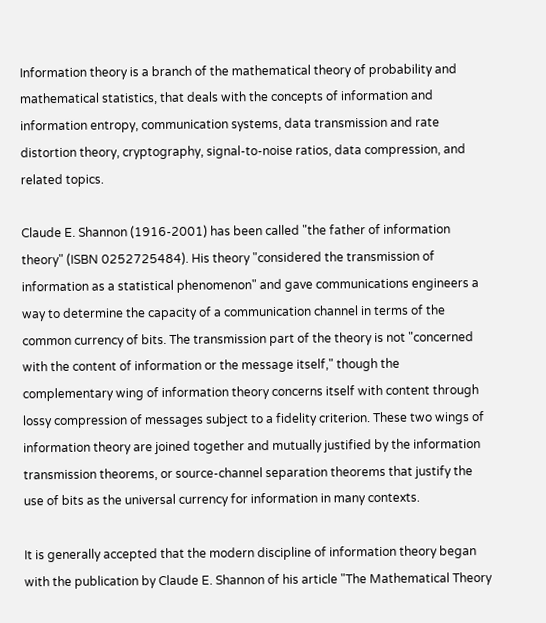Information theory is a branch of the mathematical theory of probability and mathematical statistics, that deals with the concepts of information and information entropy, communication systems, data transmission and rate distortion theory, cryptography, signal-to-noise ratios, data compression, and related topics.

Claude E. Shannon (1916-2001) has been called "the father of information theory" (ISBN 0252725484). His theory "considered the transmission of information as a statistical phenomenon" and gave communications engineers a way to determine the capacity of a communication channel in terms of the common currency of bits. The transmission part of the theory is not "concerned with the content of information or the message itself," though the complementary wing of information theory concerns itself with content through lossy compression of messages subject to a fidelity criterion. These two wings of information theory are joined together and mutually justified by the information transmission theorems, or source-channel separation theorems that justify the use of bits as the universal currency for information in many contexts.

It is generally accepted that the modern discipline of information theory began with the publication by Claude E. Shannon of his article "The Mathematical Theory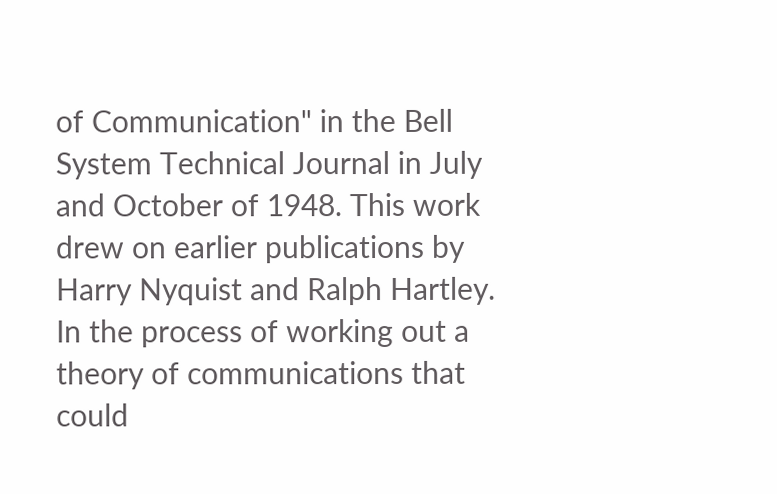of Communication" in the Bell System Technical Journal in July and October of 1948. This work drew on earlier publications by Harry Nyquist and Ralph Hartley. In the process of working out a theory of communications that could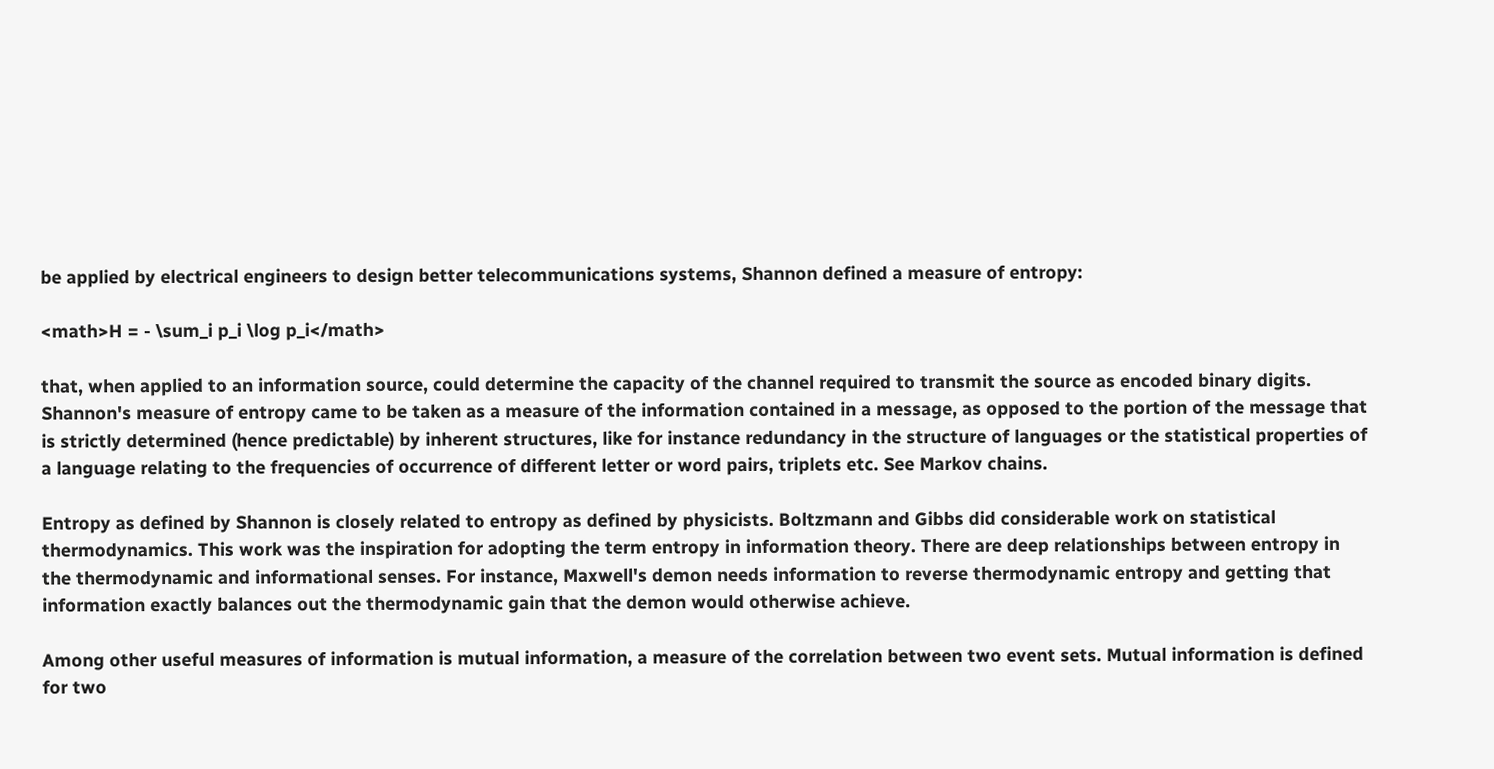be applied by electrical engineers to design better telecommunications systems, Shannon defined a measure of entropy:

<math>H = - \sum_i p_i \log p_i</math>

that, when applied to an information source, could determine the capacity of the channel required to transmit the source as encoded binary digits. Shannon's measure of entropy came to be taken as a measure of the information contained in a message, as opposed to the portion of the message that is strictly determined (hence predictable) by inherent structures, like for instance redundancy in the structure of languages or the statistical properties of a language relating to the frequencies of occurrence of different letter or word pairs, triplets etc. See Markov chains.

Entropy as defined by Shannon is closely related to entropy as defined by physicists. Boltzmann and Gibbs did considerable work on statistical thermodynamics. This work was the inspiration for adopting the term entropy in information theory. There are deep relationships between entropy in the thermodynamic and informational senses. For instance, Maxwell's demon needs information to reverse thermodynamic entropy and getting that information exactly balances out the thermodynamic gain that the demon would otherwise achieve.

Among other useful measures of information is mutual information, a measure of the correlation between two event sets. Mutual information is defined for two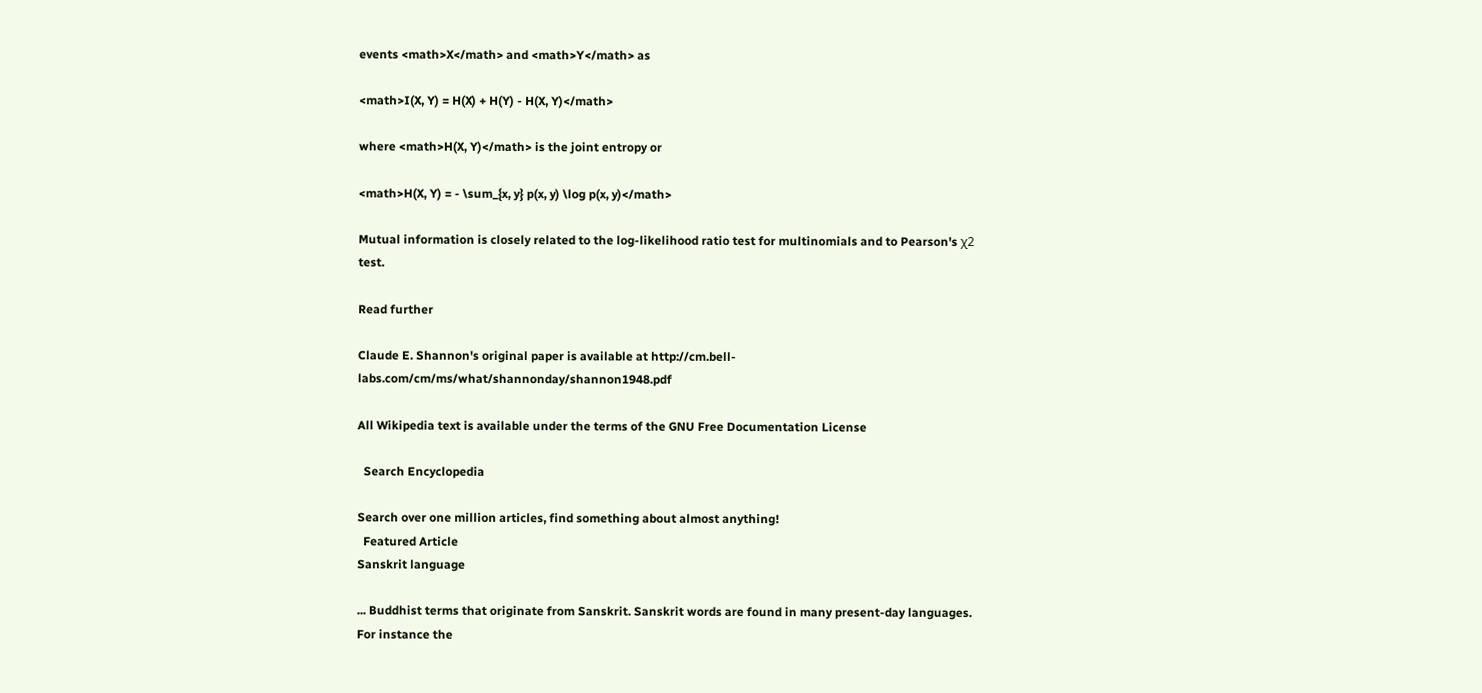events <math>X</math> and <math>Y</math> as

<math>I(X, Y) = H(X) + H(Y) - H(X, Y)</math>

where <math>H(X, Y)</math> is the joint entropy or

<math>H(X, Y) = - \sum_{x, y} p(x, y) \log p(x, y)</math>

Mutual information is closely related to the log-likelihood ratio test for multinomials and to Pearson's χ2 test.

Read further

Claude E. Shannon's original paper is available at http://cm.bell-labs.com/cm/ms/what/shannonday/shannon1948.pdf

All Wikipedia text is available under the terms of the GNU Free Documentation License

  Search Encyclopedia

Search over one million articles, find something about almost anything!
  Featured Article
Sanskrit language

... Buddhist terms that originate from Sanskrit. Sanskrit words are found in many present-day languages. For instance the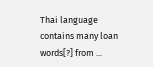Thai language contains many loan words[?] from ...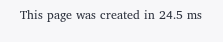This page was created in 24.5 ms